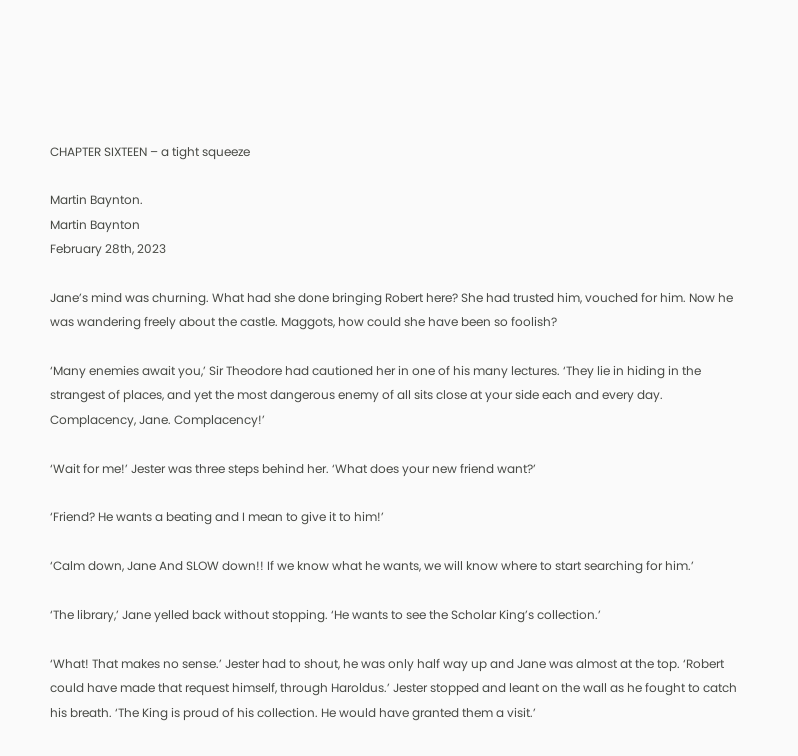CHAPTER SIXTEEN – a tight squeeze

Martin Baynton.
Martin Baynton
February 28th, 2023

Jane’s mind was churning. What had she done bringing Robert here? She had trusted him, vouched for him. Now he was wandering freely about the castle. Maggots, how could she have been so foolish?

‘Many enemies await you,’ Sir Theodore had cautioned her in one of his many lectures. ‘They lie in hiding in the strangest of places, and yet the most dangerous enemy of all sits close at your side each and every day. Complacency, Jane. Complacency!’

‘Wait for me!’ Jester was three steps behind her. ‘What does your new friend want?’

‘Friend? He wants a beating and I mean to give it to him!’

‘Calm down, Jane And SLOW down!! If we know what he wants, we will know where to start searching for him.’

‘The library,’ Jane yelled back without stopping. ‘He wants to see the Scholar King’s collection.’

‘What! That makes no sense.’ Jester had to shout, he was only half way up and Jane was almost at the top. ‘Robert could have made that request himself, through Haroldus.’ Jester stopped and leant on the wall as he fought to catch his breath. ‘The King is proud of his collection. He would have granted them a visit.’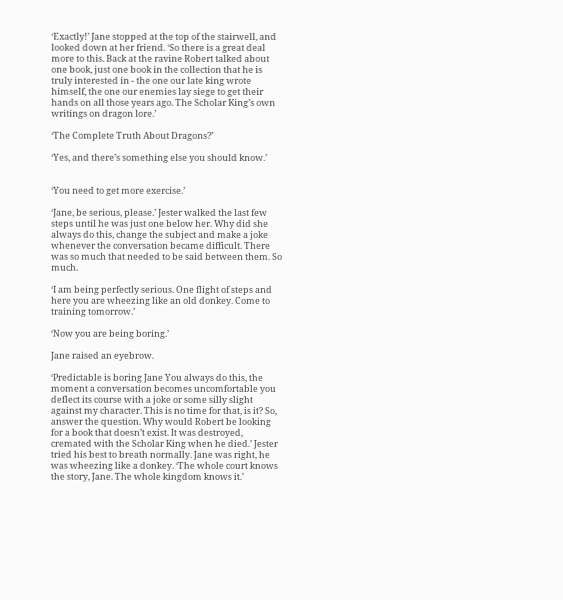‘Exactly!’ Jane stopped at the top of the stairwell, and looked down at her friend. ‘So there is a great deal more to this. Back at the ravine Robert talked about one book, just one book in the collection that he is truly interested in - the one our late king wrote himself, the one our enemies lay siege to get their hands on all those years ago. The Scholar King’s own writings on dragon lore.’

‘The Complete Truth About Dragons?’

‘Yes, and there’s something else you should know.’


‘You need to get more exercise.’

‘Jane, be serious, please.’ Jester walked the last few steps until he was just one below her. Why did she always do this, change the subject and make a joke whenever the conversation became difficult. There was so much that needed to be said between them. So much.

‘I am being perfectly serious. One flight of steps and here you are wheezing like an old donkey. Come to training tomorrow.’

‘Now you are being boring.’

Jane raised an eyebrow.

‘Predictable is boring Jane You always do this, the moment a conversation becomes uncomfortable you deflect its course with a joke or some silly slight against my character. This is no time for that, is it? So, answer the question. Why would Robert be looking for a book that doesn’t exist. It was destroyed, cremated with the Scholar King when he died.’ Jester tried his best to breath normally. Jane was right, he was wheezing like a donkey. ‘The whole court knows the story, Jane. The whole kingdom knows it.’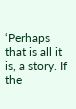‘Perhaps that is all it is, a story. If the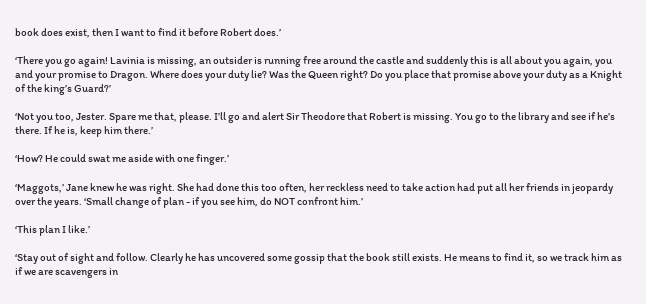book does exist, then I want to find it before Robert does.’

‘There you go again! Lavinia is missing, an outsider is running free around the castle and suddenly this is all about you again, you and your promise to Dragon. Where does your duty lie? Was the Queen right? Do you place that promise above your duty as a Knight of the king’s Guard?’

‘Not you too, Jester. Spare me that, please. I’ll go and alert Sir Theodore that Robert is missing. You go to the library and see if he’s there. If he is, keep him there.’

‘How? He could swat me aside with one finger.’

‘Maggots,’ Jane knew he was right. She had done this too often, her reckless need to take action had put all her friends in jeopardy over the years. ‘Small change of plan - if you see him, do NOT confront him.’

‘This plan I like.’

‘Stay out of sight and follow. Clearly he has uncovered some gossip that the book still exists. He means to find it, so we track him as if we are scavengers in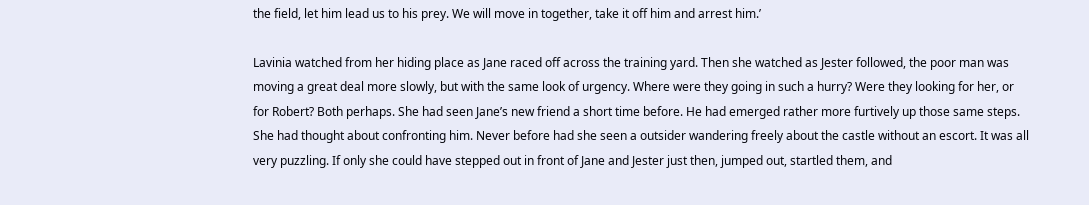the field, let him lead us to his prey. We will move in together, take it off him and arrest him.’

Lavinia watched from her hiding place as Jane raced off across the training yard. Then she watched as Jester followed, the poor man was moving a great deal more slowly, but with the same look of urgency. Where were they going in such a hurry? Were they looking for her, or for Robert? Both perhaps. She had seen Jane’s new friend a short time before. He had emerged rather more furtively up those same steps. She had thought about confronting him. Never before had she seen a outsider wandering freely about the castle without an escort. It was all very puzzling. If only she could have stepped out in front of Jane and Jester just then, jumped out, startled them, and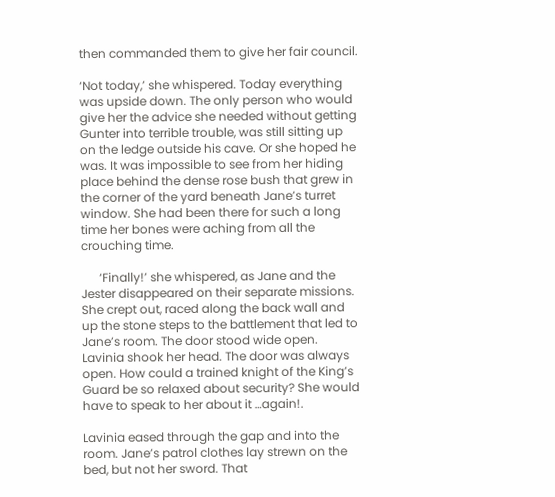then commanded them to give her fair council.

‘Not today,’ she whispered. Today everything was upside down. The only person who would give her the advice she needed without getting Gunter into terrible trouble, was still sitting up on the ledge outside his cave. Or she hoped he was. It was impossible to see from her hiding place behind the dense rose bush that grew in the corner of the yard beneath Jane’s turret window. She had been there for such a long time her bones were aching from all the crouching time.

      ‘Finally!’ she whispered, as Jane and the Jester disappeared on their separate missions. She crept out, raced along the back wall and up the stone steps to the battlement that led to Jane’s room. The door stood wide open. Lavinia shook her head. The door was always open. How could a trained knight of the King’s Guard be so relaxed about security? She would have to speak to her about it …again!.

Lavinia eased through the gap and into the room. Jane’s patrol clothes lay strewn on the bed, but not her sword. That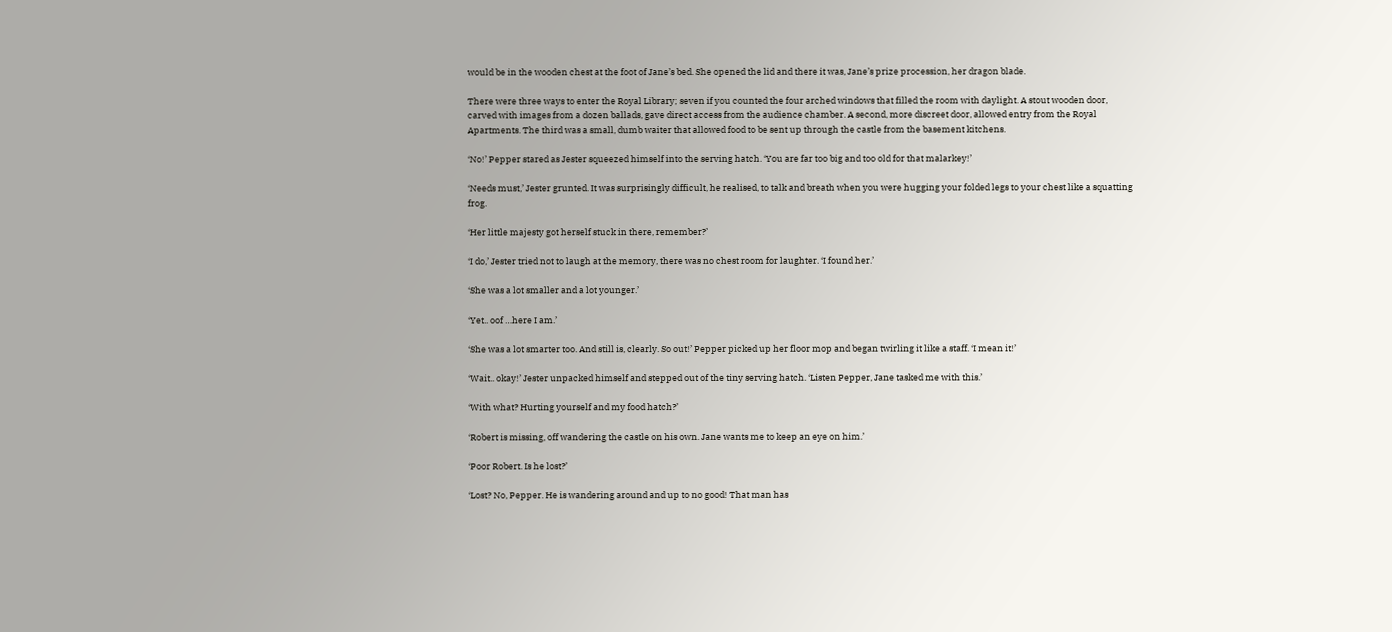would be in the wooden chest at the foot of Jane’s bed. She opened the lid and there it was, Jane’s prize procession, her dragon blade.

There were three ways to enter the Royal Library; seven if you counted the four arched windows that filled the room with daylight. A stout wooden door, carved with images from a dozen ballads, gave direct access from the audience chamber. A second, more discreet door, allowed entry from the Royal Apartments. The third was a small, dumb waiter that allowed food to be sent up through the castle from the basement kitchens.

‘No!’ Pepper stared as Jester squeezed himself into the serving hatch. ‘You are far too big and too old for that malarkey!’

‘Needs must,’ Jester grunted. It was surprisingly difficult, he realised, to talk and breath when you were hugging your folded legs to your chest like a squatting frog.

‘Her little majesty got herself stuck in there, remember?’

‘I do,’ Jester tried not to laugh at the memory, there was no chest room for laughter. ‘I found her.’

‘She was a lot smaller and a lot younger.’

‘Yet.. oof …here I am.’

‘She was a lot smarter too. And still is, clearly. So out!’ Pepper picked up her floor mop and began twirling it like a staff. ‘I mean it!’

‘Wait.. okay!’ Jester unpacked himself and stepped out of the tiny serving hatch. ‘Listen Pepper, Jane tasked me with this.’

‘With what? Hurting yourself and my food hatch?’

‘Robert is missing, off wandering the castle on his own. Jane wants me to keep an eye on him.’

‘Poor Robert. Is he lost?’

‘Lost? No, Pepper. He is wandering around and up to no good! That man has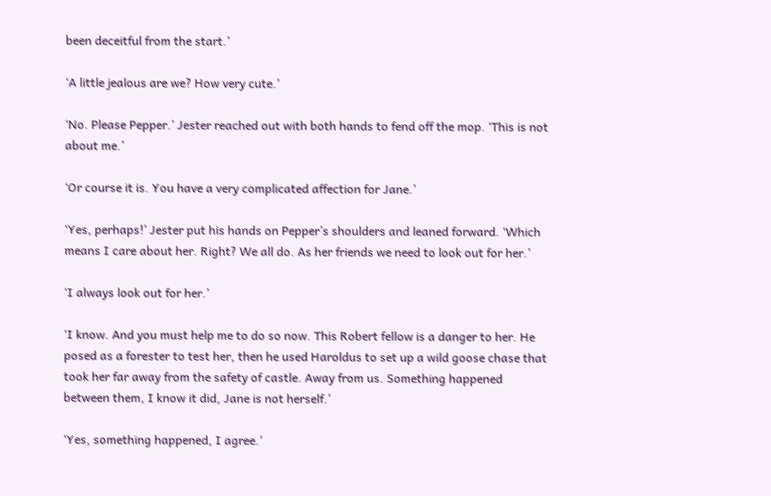been deceitful from the start.’

‘A little jealous are we? How very cute.’

‘No. Please Pepper.’ Jester reached out with both hands to fend off the mop. ‘This is not about me.’

‘Or course it is. You have a very complicated affection for Jane.’

‘Yes, perhaps!’ Jester put his hands on Pepper’s shoulders and leaned forward. ‘Which means I care about her. Right? We all do. As her friends we need to look out for her.’

‘I always look out for her.’

‘I know. And you must help me to do so now. This Robert fellow is a danger to her. He posed as a forester to test her, then he used Haroldus to set up a wild goose chase that took her far away from the safety of castle. Away from us. Something happened between them, I know it did, Jane is not herself.’

‘Yes, something happened, I agree.’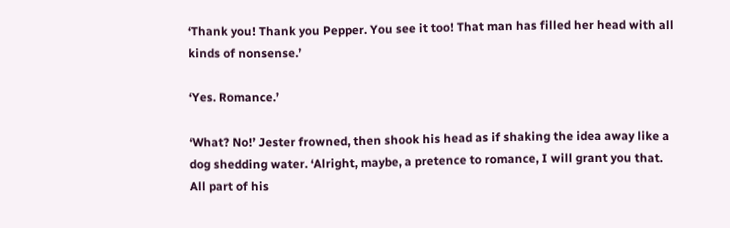‘Thank you! Thank you Pepper. You see it too! That man has filled her head with all kinds of nonsense.’

‘Yes. Romance.’

‘What? No!’ Jester frowned, then shook his head as if shaking the idea away like a dog shedding water. ‘Alright, maybe, a pretence to romance, I will grant you that. All part of his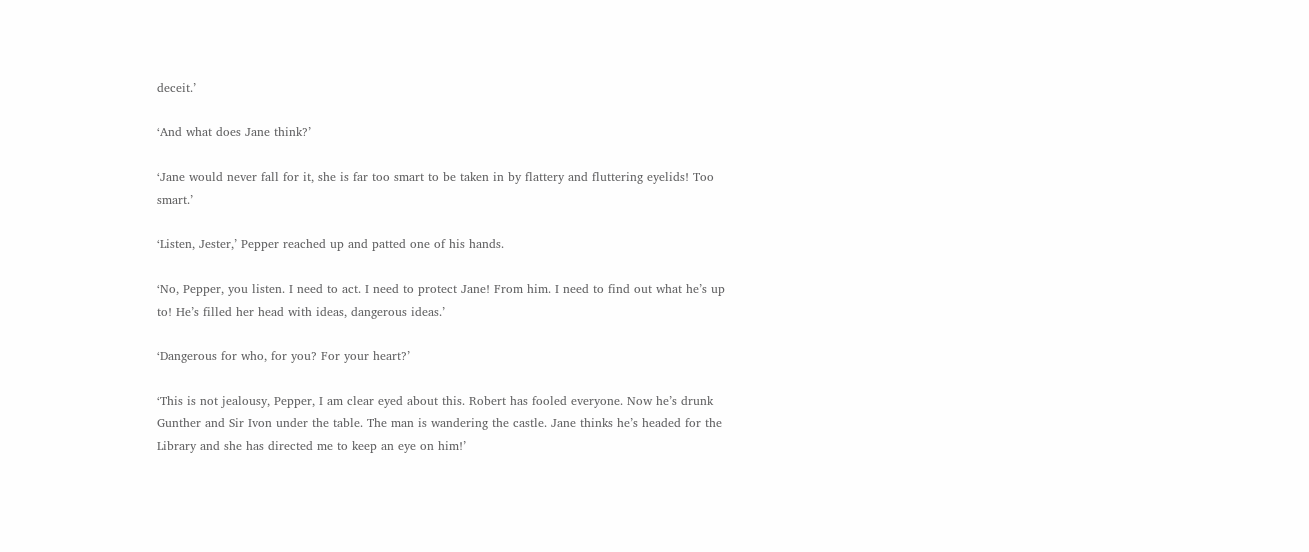deceit.’

‘And what does Jane think?’

‘Jane would never fall for it, she is far too smart to be taken in by flattery and fluttering eyelids! Too smart.’

‘Listen, Jester,’ Pepper reached up and patted one of his hands.

‘No, Pepper, you listen. I need to act. I need to protect Jane! From him. I need to find out what he’s up to! He’s filled her head with ideas, dangerous ideas.’

‘Dangerous for who, for you? For your heart?’

‘This is not jealousy, Pepper, I am clear eyed about this. Robert has fooled everyone. Now he’s drunk Gunther and Sir Ivon under the table. The man is wandering the castle. Jane thinks he’s headed for the Library and she has directed me to keep an eye on him!’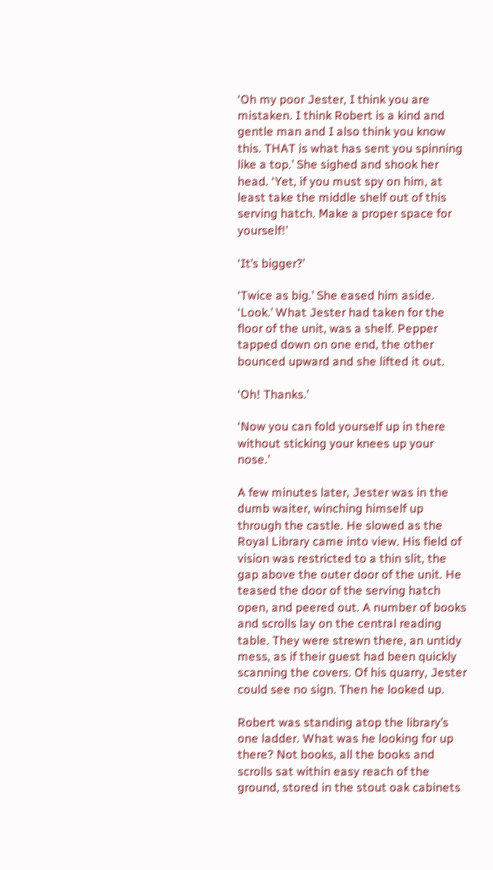‘Oh my poor Jester, I think you are mistaken. I think Robert is a kind and gentle man and I also think you know this. THAT is what has sent you spinning like a top.’ She sighed and shook her head. ‘Yet, if you must spy on him, at least take the middle shelf out of this serving hatch. Make a proper space for yourself!’

‘It’s bigger?’

‘Twice as big.’ She eased him aside. ‘Look.’ What Jester had taken for the floor of the unit, was a shelf. Pepper tapped down on one end, the other bounced upward and she lifted it out.

‘Oh! Thanks.’

‘Now you can fold yourself up in there without sticking your knees up your nose.’

A few minutes later, Jester was in the dumb waiter, winching himself up through the castle. He slowed as the Royal Library came into view. His field of vision was restricted to a thin slit, the gap above the outer door of the unit. He teased the door of the serving hatch open, and peered out. A number of books and scrolls lay on the central reading table. They were strewn there, an untidy mess, as if their guest had been quickly scanning the covers. Of his quarry, Jester could see no sign. Then he looked up.

Robert was standing atop the library’s one ladder. What was he looking for up there? Not books, all the books and scrolls sat within easy reach of the ground, stored in the stout oak cabinets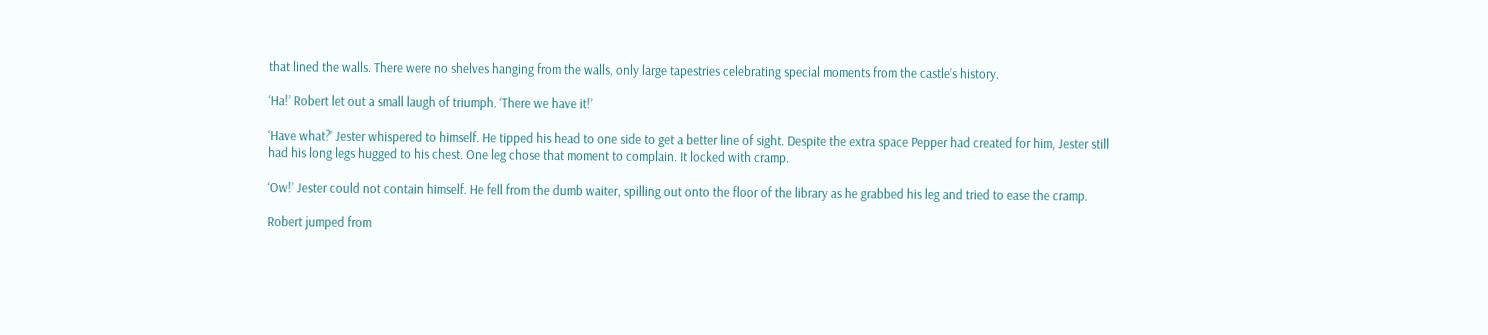that lined the walls. There were no shelves hanging from the walls, only large tapestries celebrating special moments from the castle’s history.

‘Ha!’ Robert let out a small laugh of triumph. ‘There we have it!’

‘Have what?’ Jester whispered to himself. He tipped his head to one side to get a better line of sight. Despite the extra space Pepper had created for him, Jester still had his long legs hugged to his chest. One leg chose that moment to complain. It locked with cramp.

‘Ow!’ Jester could not contain himself. He fell from the dumb waiter, spilling out onto the floor of the library as he grabbed his leg and tried to ease the cramp.

Robert jumped from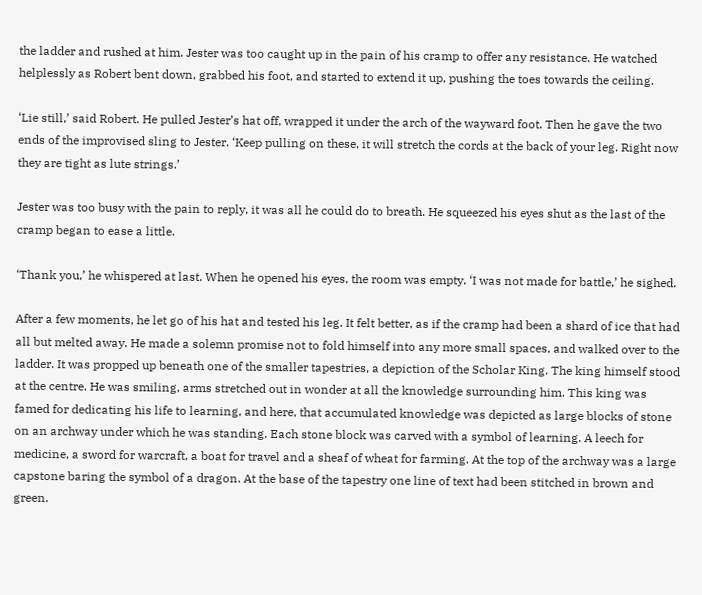the ladder and rushed at him. Jester was too caught up in the pain of his cramp to offer any resistance. He watched helplessly as Robert bent down, grabbed his foot, and started to extend it up, pushing the toes towards the ceiling.

‘Lie still,’ said Robert. He pulled Jester’s hat off, wrapped it under the arch of the wayward foot. Then he gave the two ends of the improvised sling to Jester. ‘Keep pulling on these, it will stretch the cords at the back of your leg. Right now they are tight as lute strings.’

Jester was too busy with the pain to reply, it was all he could do to breath. He squeezed his eyes shut as the last of the cramp began to ease a little.

‘Thank you,’ he whispered at last. When he opened his eyes, the room was empty. ‘I was not made for battle,’ he sighed.

After a few moments, he let go of his hat and tested his leg. It felt better, as if the cramp had been a shard of ice that had all but melted away. He made a solemn promise not to fold himself into any more small spaces, and walked over to the ladder. It was propped up beneath one of the smaller tapestries, a depiction of the Scholar King. The king himself stood at the centre. He was smiling, arms stretched out in wonder at all the knowledge surrounding him. This king was famed for dedicating his life to learning, and here, that accumulated knowledge was depicted as large blocks of stone on an archway under which he was standing. Each stone block was carved with a symbol of learning. A leech for medicine, a sword for warcraft, a boat for travel and a sheaf of wheat for farming. At the top of the archway was a large capstone baring the symbol of a dragon. At the base of the tapestry one line of text had been stitched in brown and green.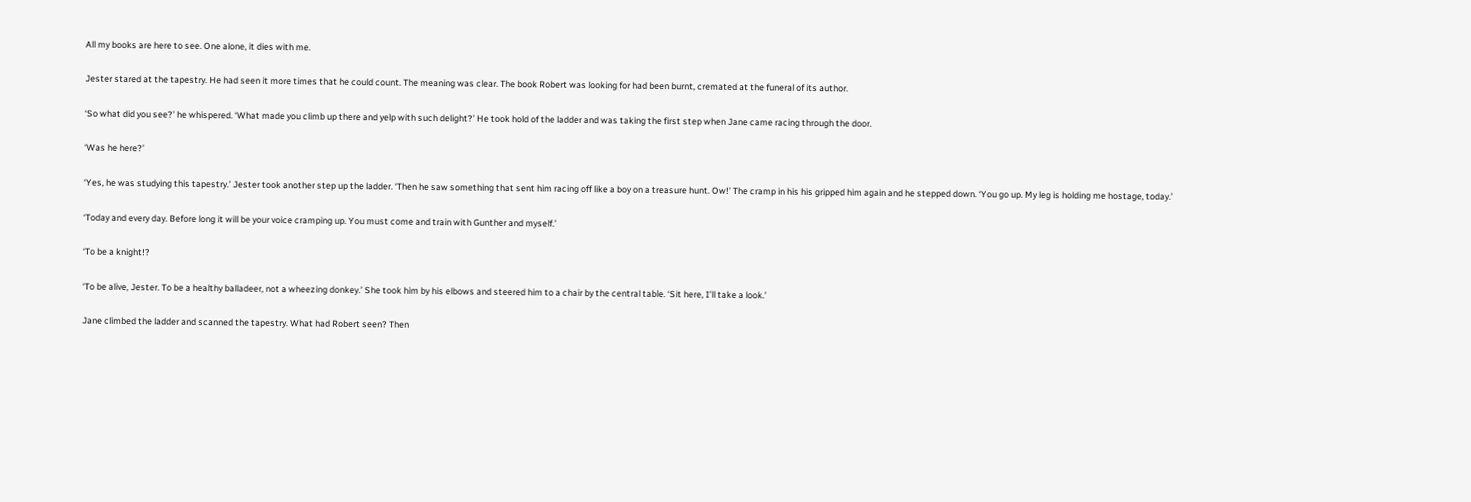All my books are here to see. One alone, it dies with me.

Jester stared at the tapestry. He had seen it more times that he could count. The meaning was clear. The book Robert was looking for had been burnt, cremated at the funeral of its author.

‘So what did you see?’ he whispered. ‘What made you climb up there and yelp with such delight?’ He took hold of the ladder and was taking the first step when Jane came racing through the door.

‘Was he here?’

‘Yes, he was studying this tapestry.’ Jester took another step up the ladder. ‘Then he saw something that sent him racing off like a boy on a treasure hunt. Ow!’ The cramp in his his gripped him again and he stepped down. ‘You go up. My leg is holding me hostage, today.’

‘Today and every day. Before long it will be your voice cramping up. You must come and train with Gunther and myself.’

‘To be a knight!?

‘To be alive, Jester. To be a healthy balladeer, not a wheezing donkey.’ She took him by his elbows and steered him to a chair by the central table. ‘Sit here, I’ll take a look.’

Jane climbed the ladder and scanned the tapestry. What had Robert seen? Then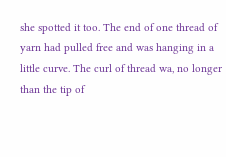she spotted it too. The end of one thread of yarn had pulled free and was hanging in a little curve. The curl of thread wa, no longer than the tip of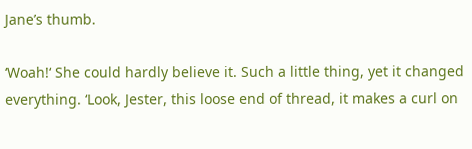Jane’s thumb.

‘Woah!‘ She could hardly believe it. Such a little thing, yet it changed everything. ‘Look, Jester, this loose end of thread, it makes a curl on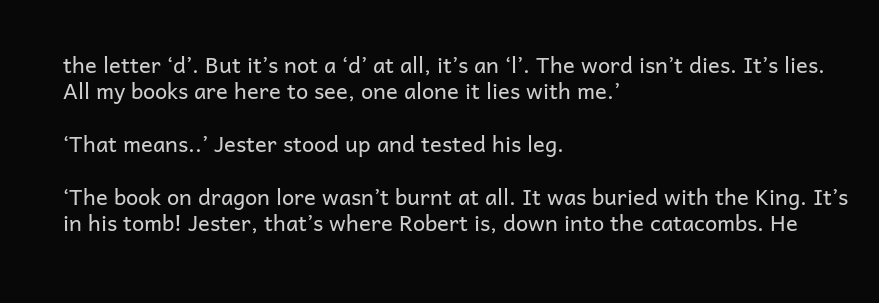the letter ‘d’. But it’s not a ‘d’ at all, it’s an ‘l’. The word isn’t dies. It’s lies. All my books are here to see, one alone it lies with me.’

‘That means..’ Jester stood up and tested his leg.

‘The book on dragon lore wasn’t burnt at all. It was buried with the King. It’s in his tomb! Jester, that’s where Robert is, down into the catacombs. He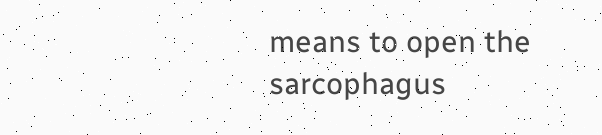means to open the sarcophagus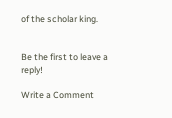of the scholar king.


Be the first to leave a reply!

Write a Comment